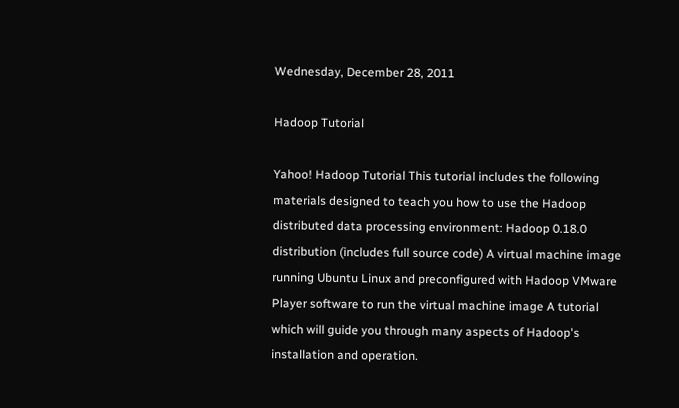Wednesday, December 28, 2011

Hadoop Tutorial

Yahoo! Hadoop Tutorial This tutorial includes the following materials designed to teach you how to use the Hadoop distributed data processing environment: Hadoop 0.18.0 distribution (includes full source code) A virtual machine image running Ubuntu Linux and preconfigured with Hadoop VMware Player software to run the virtual machine image A tutorial which will guide you through many aspects of Hadoop's installation and operation.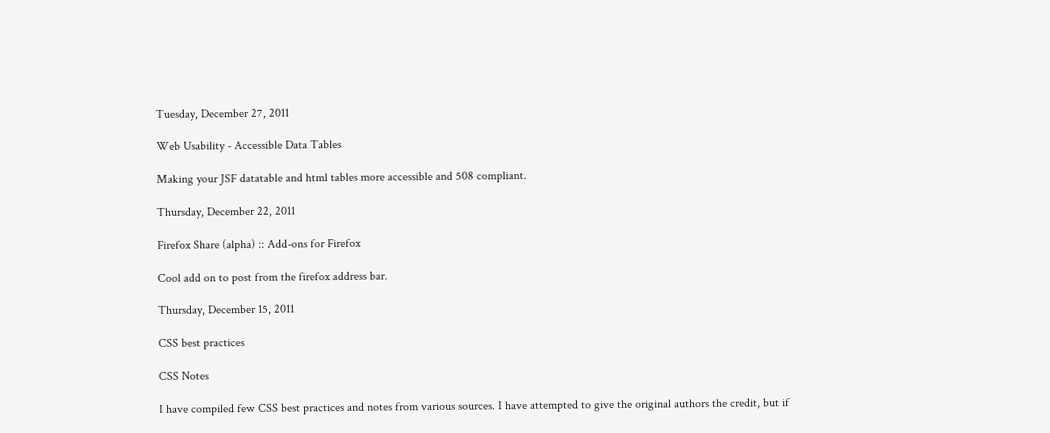Tuesday, December 27, 2011

Web Usability - Accessible Data Tables

Making your JSF datatable and html tables more accessible and 508 compliant.

Thursday, December 22, 2011

Firefox Share (alpha) :: Add-ons for Firefox

Cool add on to post from the firefox address bar.

Thursday, December 15, 2011

CSS best practices

CSS Notes

I have compiled few CSS best practices and notes from various sources. I have attempted to give the original authors the credit, but if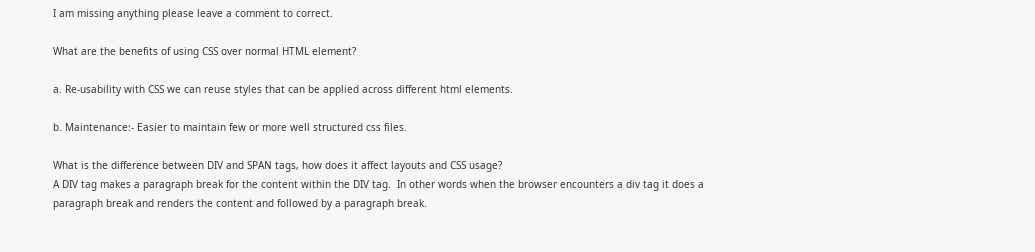I am missing anything please leave a comment to correct.

What are the benefits of using CSS over normal HTML element?

a. Re-usability with CSS we can reuse styles that can be applied across different html elements.

b. Maintenance:- Easier to maintain few or more well structured css files.

What is the difference between DIV and SPAN tags, how does it affect layouts and CSS usage?
A DIV tag makes a paragraph break for the content within the DIV tag.  In other words when the browser encounters a div tag it does a paragraph break and renders the content and followed by a paragraph break.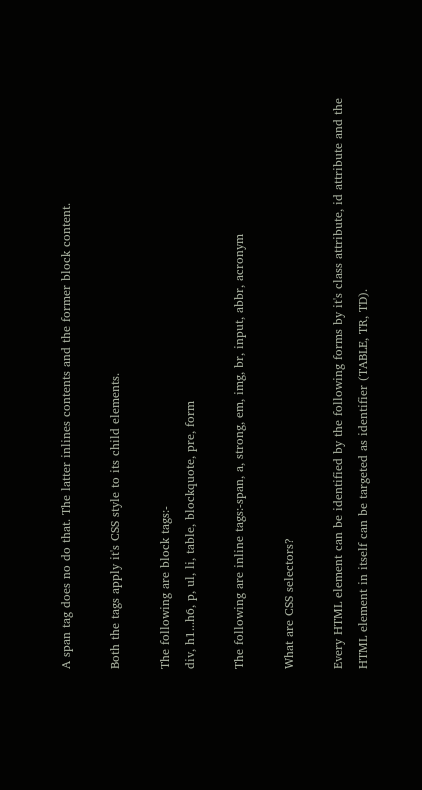A span tag does no do that. The latter inlines contents and the former block content.

Both the tags apply it's CSS style to its child elements.

The following are block tags:-
div, h1...h6, p, ul, li, table, blockquote, pre, form

The following are inline tags:-span, a, strong, em, img, br, input, abbr, acronym

What are CSS selectors?

Every HTML element can be identified by the following forms by it's class attribute, id attribute and the HTML element in itself can be targeted as identifier (TABLE, TR, TD).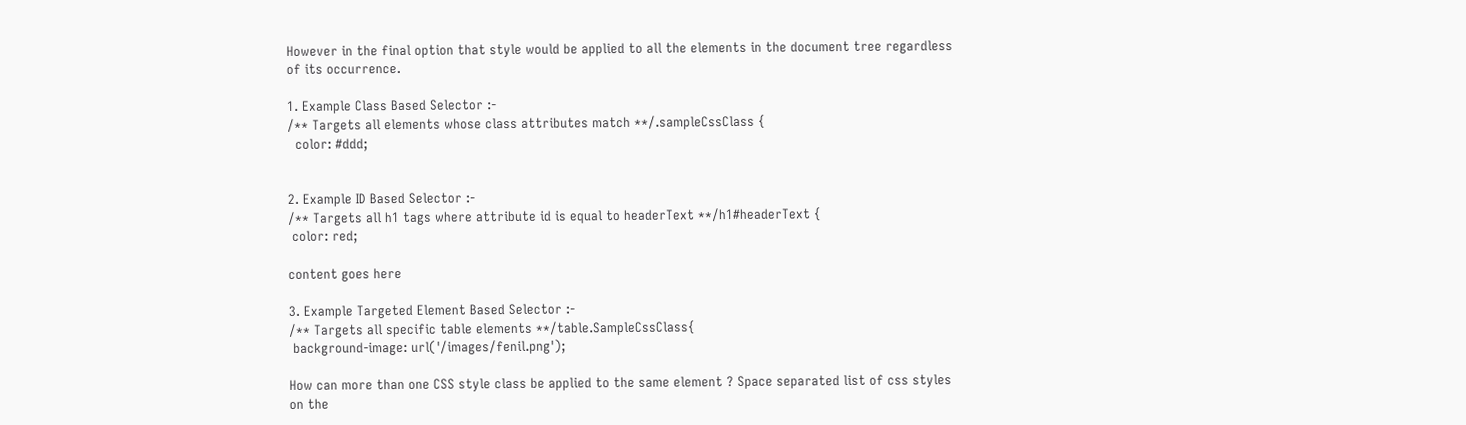However in the final option that style would be applied to all the elements in the document tree regardless of its occurrence.

1. Example Class Based Selector :-
/** Targets all elements whose class attributes match **/.sampleCssClass {
  color: #ddd;


2. Example ID Based Selector :-
/** Targets all h1 tags where attribute id is equal to headerText **/h1#headerText {
 color: red;

content goes here

3. Example Targeted Element Based Selector :-
/** Targets all specific table elements **/table.SampleCssClass{
 background-image: url('/images/fenil.png');

How can more than one CSS style class be applied to the same element ? Space separated list of css styles on the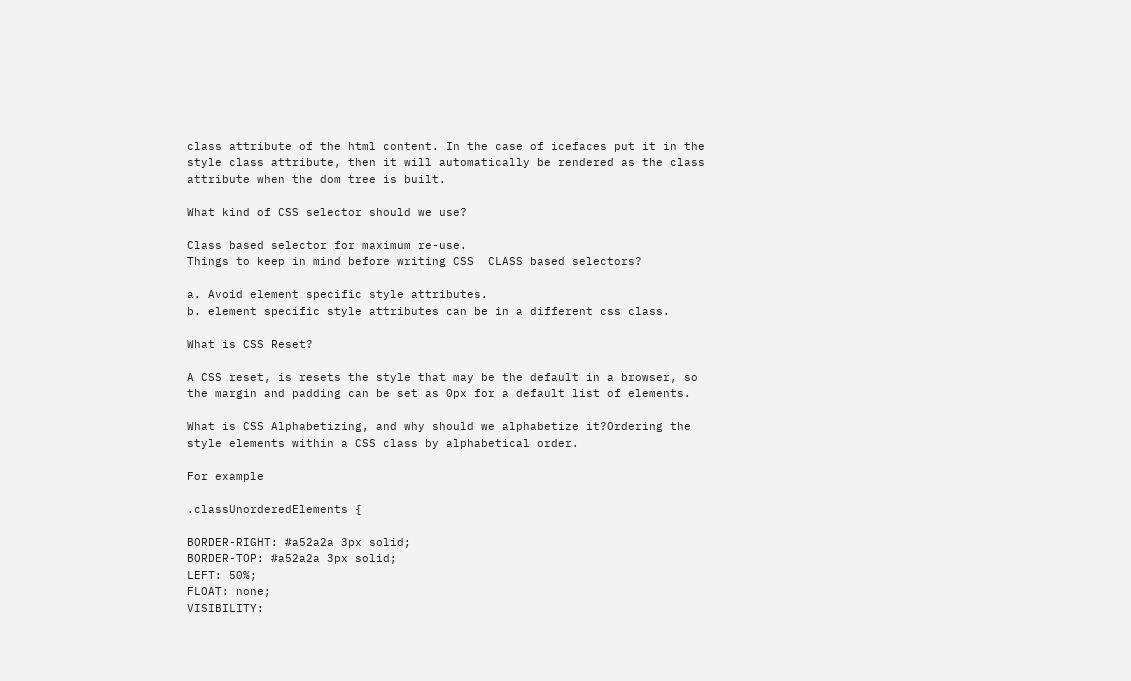class attribute of the html content. In the case of icefaces put it in the style class attribute, then it will automatically be rendered as the class attribute when the dom tree is built.

What kind of CSS selector should we use?

Class based selector for maximum re-use.
Things to keep in mind before writing CSS  CLASS based selectors?

a. Avoid element specific style attributes.
b. element specific style attributes can be in a different css class.

What is CSS Reset?

A CSS reset, is resets the style that may be the default in a browser, so the margin and padding can be set as 0px for a default list of elements.

What is CSS Alphabetizing, and why should we alphabetize it?Ordering the style elements within a CSS class by alphabetical order.

For example

.classUnorderedElements {

BORDER-RIGHT: #a52a2a 3px solid;
BORDER-TOP: #a52a2a 3px solid;
LEFT: 50%;
FLOAT: none;
VISIBILITY: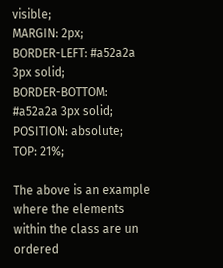visible;
MARGIN: 2px;
BORDER-LEFT: #a52a2a 3px solid;
BORDER-BOTTOM: #a52a2a 3px solid;
POSITION: absolute;
TOP: 21%;

The above is an example where the elements within the class are un ordered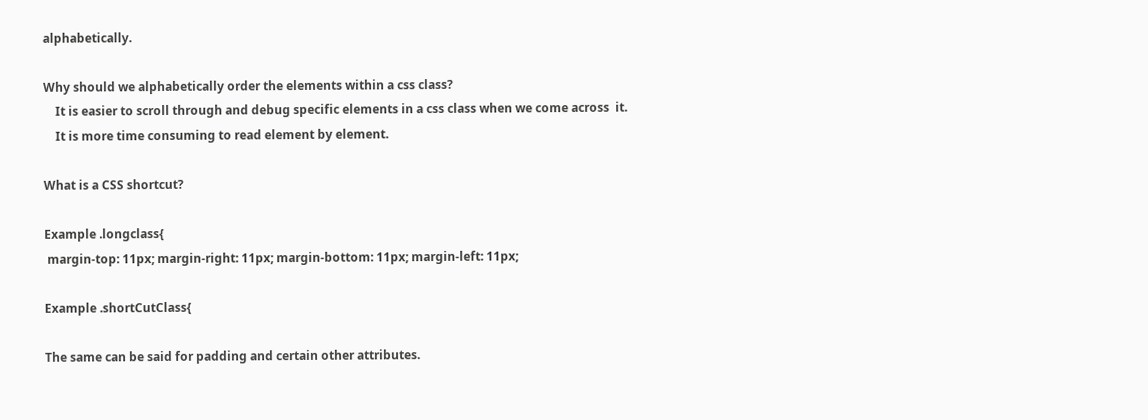alphabetically.

Why should we alphabetically order the elements within a css class?
    It is easier to scroll through and debug specific elements in a css class when we come across  it.
    It is more time consuming to read element by element.

What is a CSS shortcut?

Example .longclass{
 margin-top: 11px; margin-right: 11px; margin-bottom: 11px; margin-left: 11px;

Example .shortCutClass{

The same can be said for padding and certain other attributes.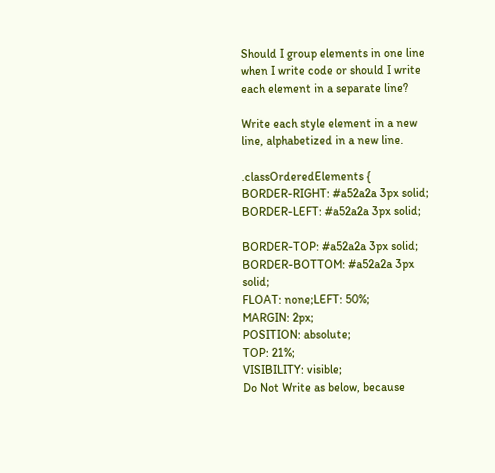Should I group elements in one line when I write code or should I write each element in a separate line?

Write each style element in a new line, alphabetized in a new line.

.classOrderedElements {
BORDER-RIGHT: #a52a2a 3px solid; BORDER-LEFT: #a52a2a 3px solid;

BORDER-TOP: #a52a2a 3px solid; BORDER-BOTTOM: #a52a2a 3px solid;
FLOAT: none;LEFT: 50%;
MARGIN: 2px;
POSITION: absolute;
TOP: 21%;
VISIBILITY: visible;
Do Not Write as below, because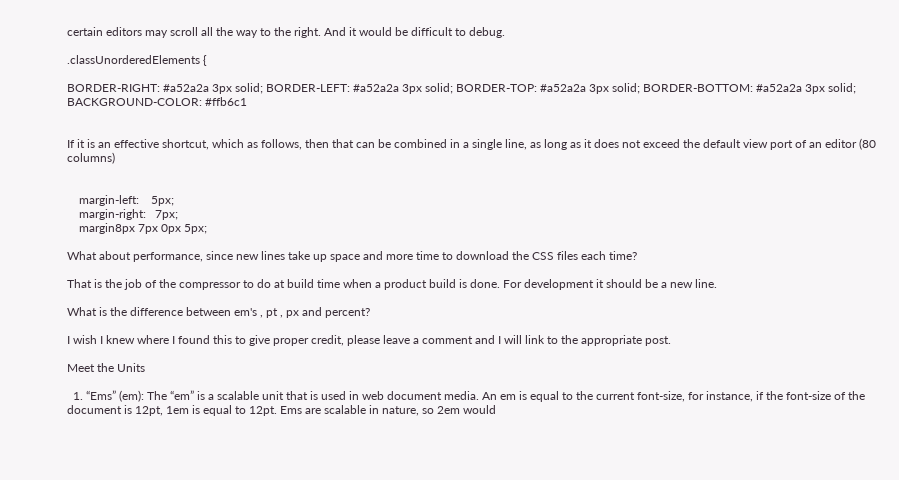certain editors may scroll all the way to the right. And it would be difficult to debug.

.classUnorderedElements {

BORDER-RIGHT: #a52a2a 3px solid; BORDER-LEFT: #a52a2a 3px solid; BORDER-TOP: #a52a2a 3px solid; BORDER-BOTTOM: #a52a2a 3px solid; BACKGROUND-COLOR: #ffb6c1


If it is an effective shortcut, which as follows, then that can be combined in a single line, as long as it does not exceed the default view port of an editor (80 columns)


    margin-left:    5px;
    margin-right:   7px;
    margin8px 7px 0px 5px;

What about performance, since new lines take up space and more time to download the CSS files each time?

That is the job of the compressor to do at build time when a product build is done. For development it should be a new line.

What is the difference between em's , pt , px and percent?

I wish I knew where I found this to give proper credit, please leave a comment and I will link to the appropriate post.

Meet the Units

  1. “Ems” (em): The “em” is a scalable unit that is used in web document media. An em is equal to the current font-size, for instance, if the font-size of the document is 12pt, 1em is equal to 12pt. Ems are scalable in nature, so 2em would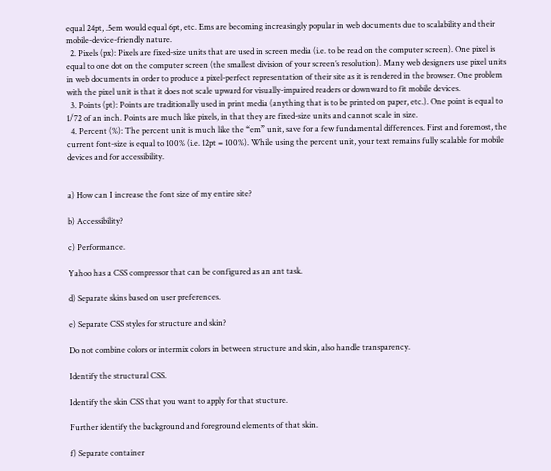equal 24pt, .5em would equal 6pt, etc. Ems are becoming increasingly popular in web documents due to scalability and their mobile-device-friendly nature.
  2. Pixels (px): Pixels are fixed-size units that are used in screen media (i.e. to be read on the computer screen). One pixel is equal to one dot on the computer screen (the smallest division of your screen’s resolution). Many web designers use pixel units in web documents in order to produce a pixel-perfect representation of their site as it is rendered in the browser. One problem with the pixel unit is that it does not scale upward for visually-impaired readers or downward to fit mobile devices.
  3. Points (pt): Points are traditionally used in print media (anything that is to be printed on paper, etc.). One point is equal to 1/72 of an inch. Points are much like pixels, in that they are fixed-size units and cannot scale in size.
  4. Percent (%): The percent unit is much like the “em” unit, save for a few fundamental differences. First and foremost, the current font-size is equal to 100% (i.e. 12pt = 100%). While using the percent unit, your text remains fully scalable for mobile devices and for accessibility.


a) How can I increase the font size of my entire site?

b) Accessibility?

c) Performance.

Yahoo has a CSS compressor that can be configured as an ant task.

d) Separate skins based on user preferences.

e) Separate CSS styles for structure and skin?

Do not combine colors or intermix colors in between structure and skin, also handle transparency.

Identify the structural CSS.

Identify the skin CSS that you want to apply for that stucture.

Further identify the background and foreground elements of that skin.

f) Separate container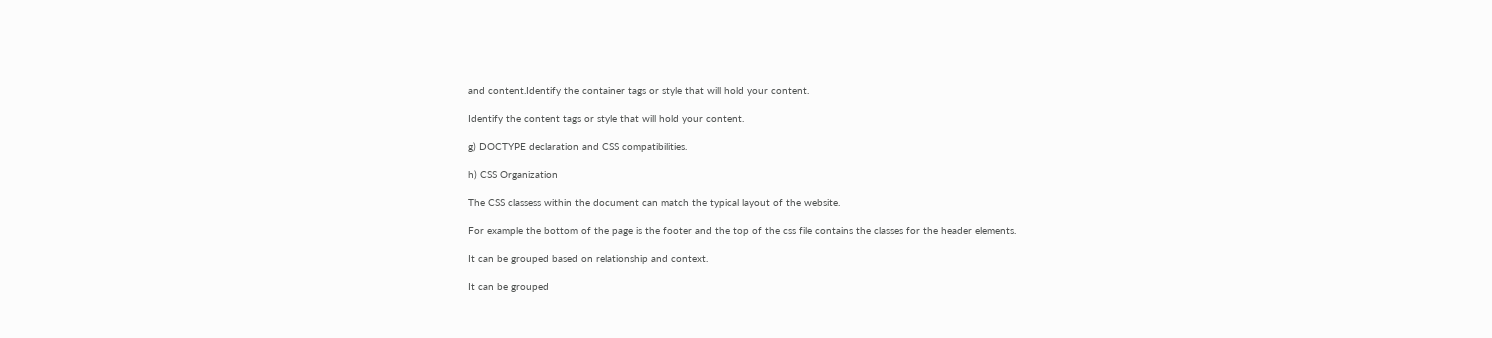and content.Identify the container tags or style that will hold your content.

Identify the content tags or style that will hold your content.

g) DOCTYPE declaration and CSS compatibilities.

h) CSS Organization

The CSS classess within the document can match the typical layout of the website.

For example the bottom of the page is the footer and the top of the css file contains the classes for the header elements.

It can be grouped based on relationship and context.

It can be grouped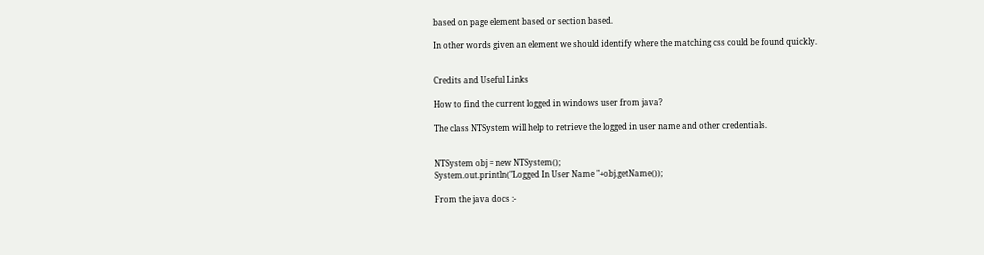based on page element based or section based.

In other words given an element we should identify where the matching css could be found quickly.


Credits and Useful Links

How to find the current logged in windows user from java?

The class NTSystem will help to retrieve the logged in user name and other credentials.


NTSystem obj = new NTSystem();
System.out.println("Logged In User Name "+obj.getName());

From the java docs :-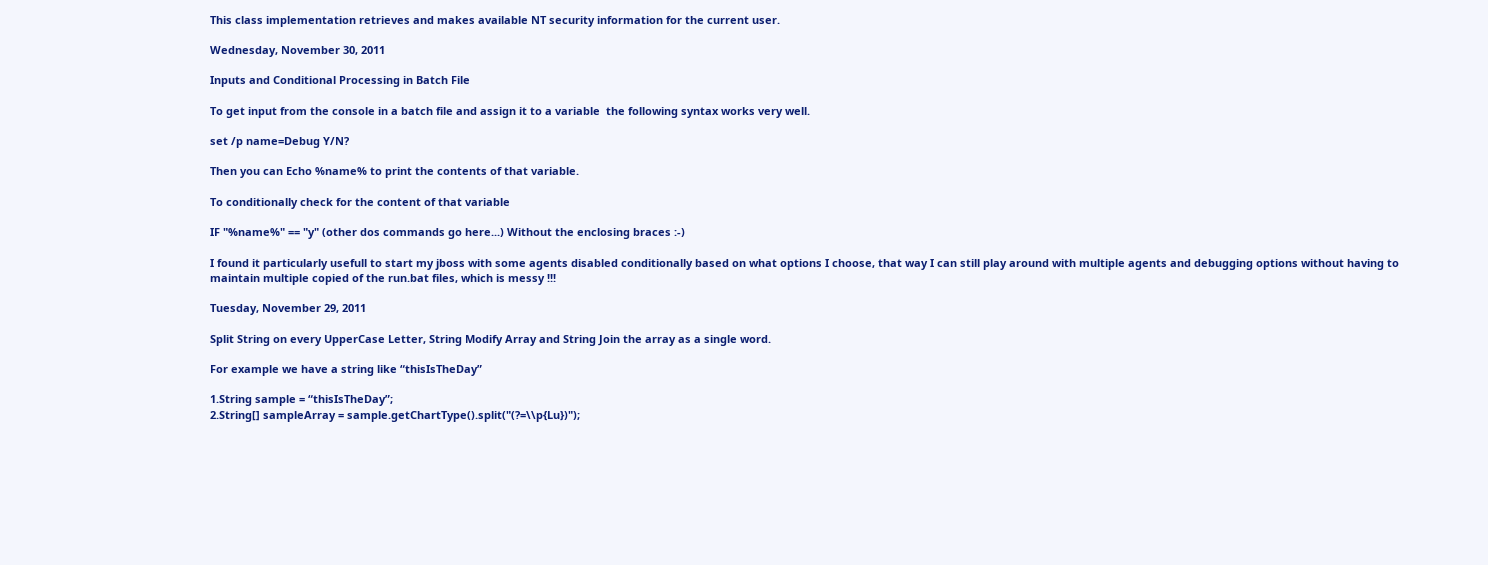This class implementation retrieves and makes available NT security information for the current user.

Wednesday, November 30, 2011

Inputs and Conditional Processing in Batch File

To get input from the console in a batch file and assign it to a variable  the following syntax works very well.

set /p name=Debug Y/N?

Then you can Echo %name% to print the contents of that variable.

To conditionally check for the content of that variable

IF "%name%" == "y" (other dos commands go here...) Without the enclosing braces :-)

I found it particularly usefull to start my jboss with some agents disabled conditionally based on what options I choose, that way I can still play around with multiple agents and debugging options without having to maintain multiple copied of the run.bat files, which is messy !!!

Tuesday, November 29, 2011

Split String on every UpperCase Letter, String Modify Array and String Join the array as a single word.

For example we have a string like “thisIsTheDay”

1.String sample = “thisIsTheDay”;
2.String[] sampleArray = sample.getChartType().split("(?=\\p{Lu})");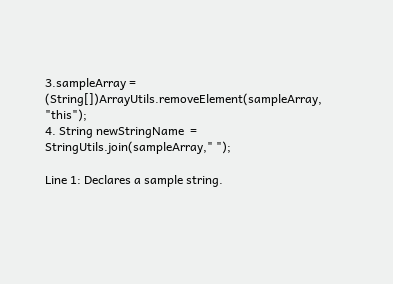3.sampleArray = (String[])ArrayUtils.removeElement(sampleArray, "this");
4. String newStringName  = StringUtils.join(sampleArray," ");

Line 1: Declares a sample string.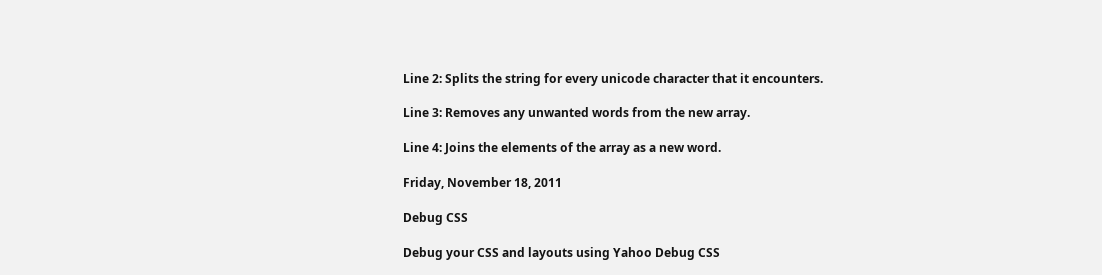Line 2: Splits the string for every unicode character that it encounters.

Line 3: Removes any unwanted words from the new array.

Line 4: Joins the elements of the array as a new word.

Friday, November 18, 2011

Debug CSS

Debug your CSS and layouts using Yahoo Debug CSS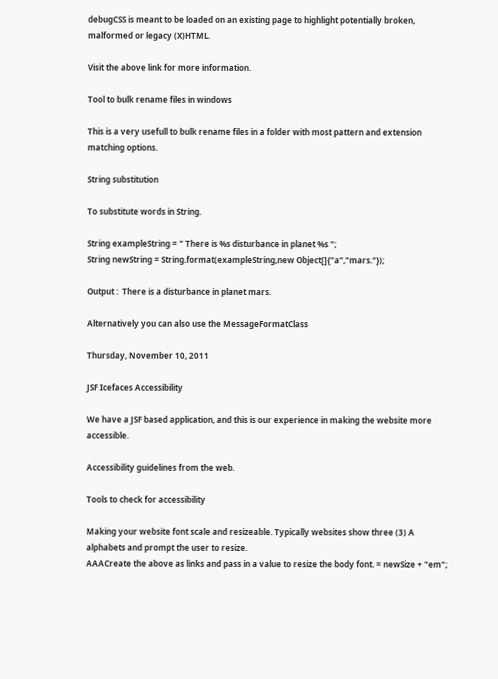debugCSS is meant to be loaded on an existing page to highlight potentially broken, malformed or legacy (X)HTML.

Visit the above link for more information.

Tool to bulk rename files in windows

This is a very usefull to bulk rename files in a folder with most pattern and extension matching options.

String substitution

To substitute words in String.

String exampleString = " There is %s disturbance in planet %s ";
String newString = String.format(exampleString,new Object[]{"a","mars."});

Output :  There is a disturbance in planet mars.

Alternatively you can also use the MessageFormatClass

Thursday, November 10, 2011

JSF Icefaces Accessibility

We have a JSF based application, and this is our experience in making the website more accessible.

Accessibility guidelines from the web.

Tools to check for accessibility

Making your website font scale and resizeable. Typically websites show three (3) A alphabets and prompt the user to resize.
AAACreate the above as links and pass in a value to resize the body font. = newSize + "em";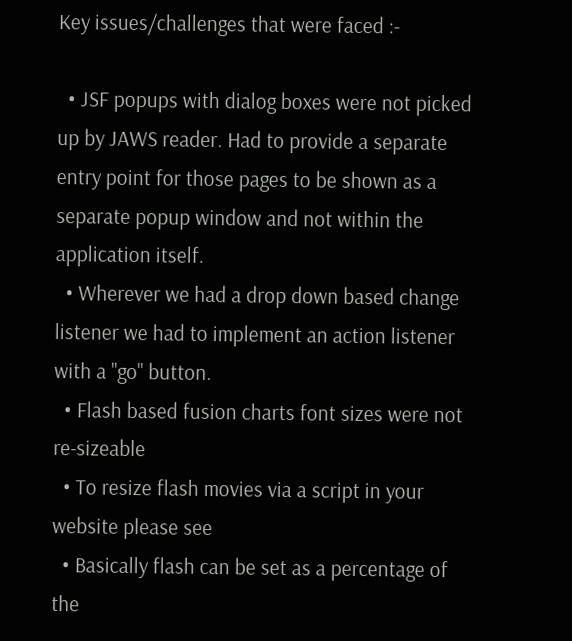Key issues/challenges that were faced :-

  • JSF popups with dialog boxes were not picked up by JAWS reader. Had to provide a separate entry point for those pages to be shown as a separate popup window and not within the application itself.
  • Wherever we had a drop down based change listener we had to implement an action listener with a "go" button.
  • Flash based fusion charts font sizes were not re-sizeable
  • To resize flash movies via a script in your website please see
  • Basically flash can be set as a percentage of the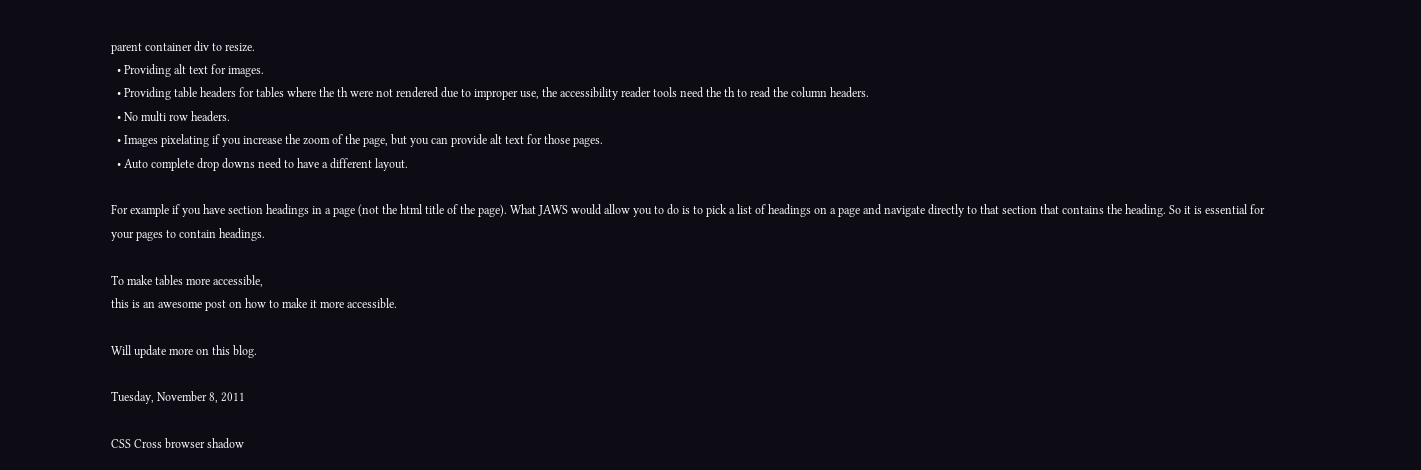parent container div to resize.
  • Providing alt text for images.
  • Providing table headers for tables where the th were not rendered due to improper use, the accessibility reader tools need the th to read the column headers.
  • No multi row headers.
  • Images pixelating if you increase the zoom of the page, but you can provide alt text for those pages.
  • Auto complete drop downs need to have a different layout.

For example if you have section headings in a page (not the html title of the page). What JAWS would allow you to do is to pick a list of headings on a page and navigate directly to that section that contains the heading. So it is essential for your pages to contain headings.

To make tables more accessible,
this is an awesome post on how to make it more accessible.

Will update more on this blog.

Tuesday, November 8, 2011

CSS Cross browser shadow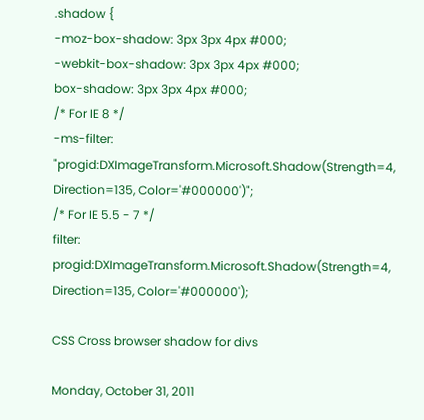.shadow {
-moz-box-shadow: 3px 3px 4px #000;
-webkit-box-shadow: 3px 3px 4px #000;
box-shadow: 3px 3px 4px #000;
/* For IE 8 */
-ms-filter: "progid:DXImageTransform.Microsoft.Shadow(Strength=4, Direction=135, Color='#000000')";
/* For IE 5.5 - 7 */
filter: progid:DXImageTransform.Microsoft.Shadow(Strength=4, Direction=135, Color='#000000');

CSS Cross browser shadow for divs

Monday, October 31, 2011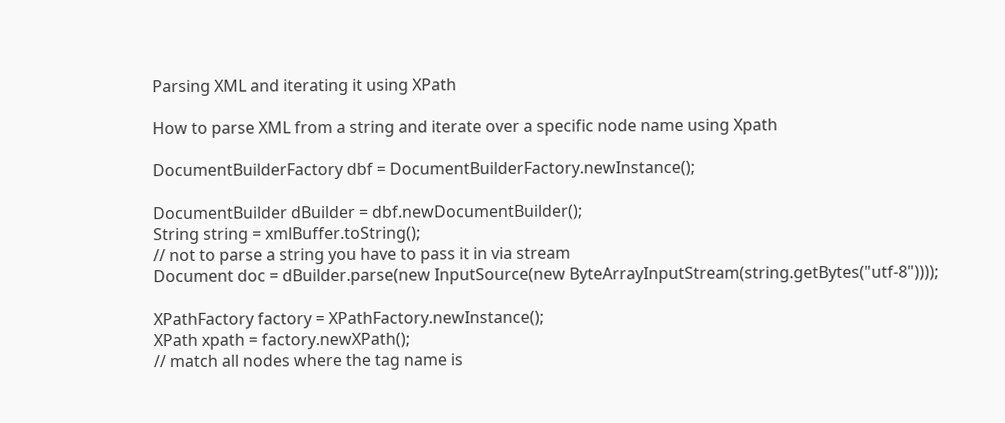Parsing XML and iterating it using XPath

How to parse XML from a string and iterate over a specific node name using Xpath

DocumentBuilderFactory dbf = DocumentBuilderFactory.newInstance();

DocumentBuilder dBuilder = dbf.newDocumentBuilder();
String string = xmlBuffer.toString();
// not to parse a string you have to pass it in via stream
Document doc = dBuilder.parse(new InputSource(new ByteArrayInputStream(string.getBytes("utf-8"))));

XPathFactory factory = XPathFactory.newInstance();
XPath xpath = factory.newXPath();
// match all nodes where the tag name is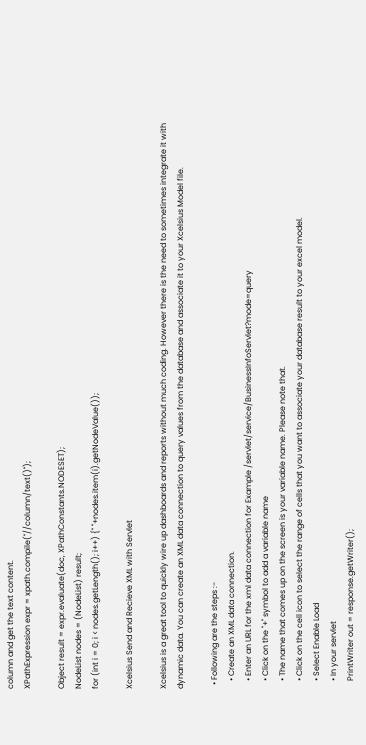column and get the text content.
XPathExpression expr = xpath.compile("//column/text()");

Object result = expr.evaluate(doc, XPathConstants.NODESET);
NodeList nodes = (NodeList) result;
for (int i = 0; i < nodes.getLength(); i++) {" "+nodes.item(i).getNodeValue());

Xcelsius Send and Recieve XML with Servlet

Xcelsius is a great tool to quickly wire up dashboards and reports without much coding. However there is the need to sometimes integrate it with dynamic data. You can create an XML data connection to query values from the database and associate it to your Xcelsius Model file.

  • Following are the steps :-
    • Create an XML data connection.
    • Enter an URL for the xml data connection for Example /servlet/service/BusinessInfoServlet?mode=query
    • Click on the "+" symbol to add a variable name
    • The name that comes up on the screen is your variable name. Please note that.
    • Click on the cell icon to select the range of cells that you want to associate your database result to your excel model.
    • Select Enable Load
    • In your servlet
    PrintWriter out = response.getWriter();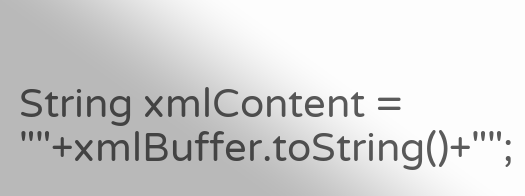String xmlContent = ""+xmlBuffer.toString()+"";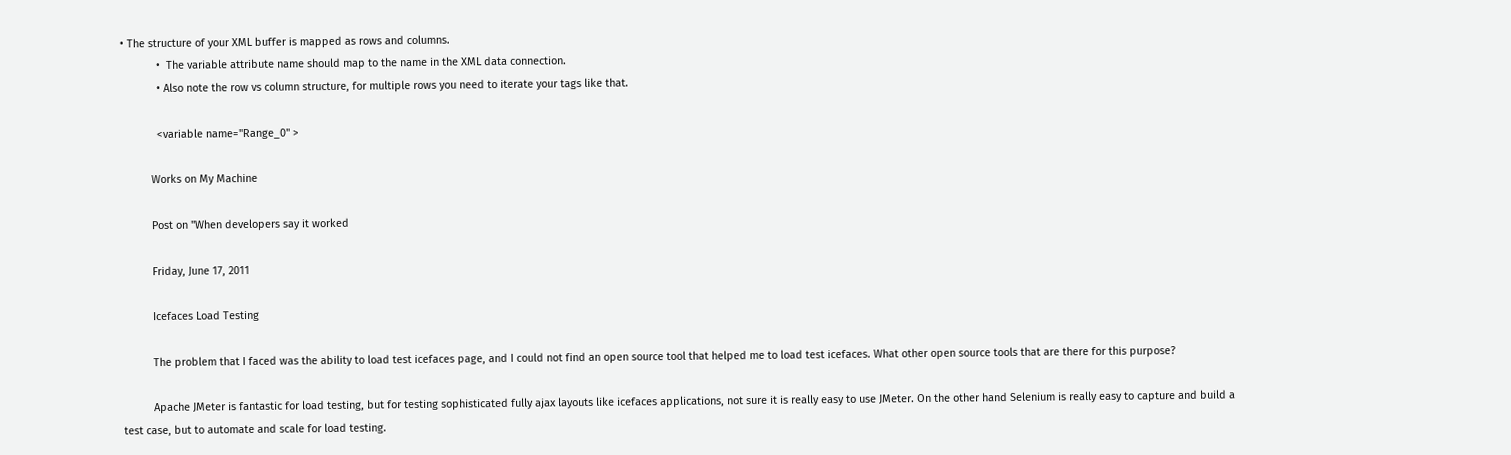• The structure of your XML buffer is mapped as rows and columns.
            •  The variable attribute name should map to the name in the XML data connection.
            • Also note the row vs column structure, for multiple rows you need to iterate your tags like that.

            <variable name="Range_0" >

          Works on My Machine

          Post on "When developers say it worked

          Friday, June 17, 2011

          Icefaces Load Testing

          The problem that I faced was the ability to load test icefaces page, and I could not find an open source tool that helped me to load test icefaces. What other open source tools that are there for this purpose?

          Apache JMeter is fantastic for load testing, but for testing sophisticated fully ajax layouts like icefaces applications, not sure it is really easy to use JMeter. On the other hand Selenium is really easy to capture and build a test case, but to automate and scale for load testing.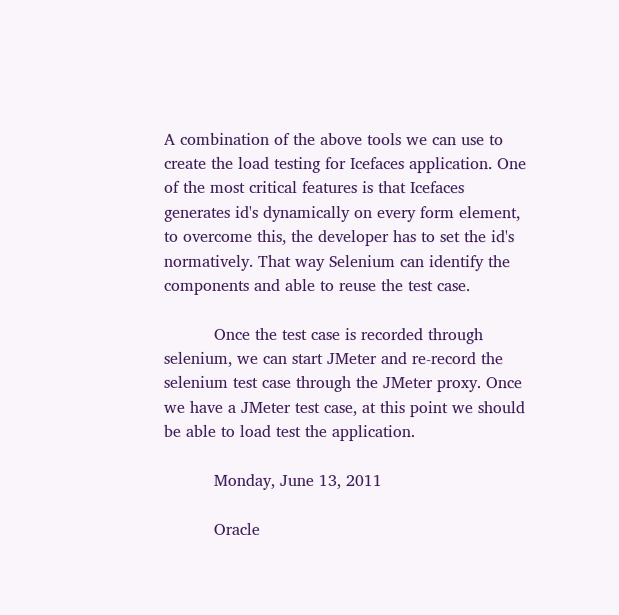A combination of the above tools we can use to create the load testing for Icefaces application. One of the most critical features is that Icefaces generates id's dynamically on every form element, to overcome this, the developer has to set the id's normatively. That way Selenium can identify the components and able to reuse the test case.

          Once the test case is recorded through selenium, we can start JMeter and re-record the selenium test case through the JMeter proxy. Once we have a JMeter test case, at this point we should be able to load test the application.

          Monday, June 13, 2011

          Oracle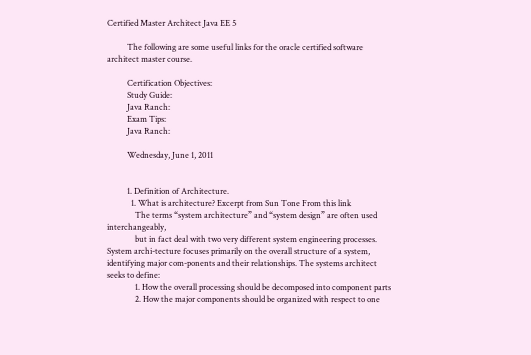Certified Master Architect Java EE 5

          The following are some useful links for the oracle certified software architect master course.

          Certification Objectives:
          Study Guide:
          Java Ranch:
          Exam Tips:
          Java Ranch:

          Wednesday, June 1, 2011


          1. Definition of Architecture.
            1. What is architecture? Excerpt from Sun Tone From this link
              The terms “system architecture” and “system design” are often used interchangeably,
              but in fact deal with two very different system engineering processes. System archi-tecture focuses primarily on the overall structure of a system, identifying major com-ponents and their relationships. The systems architect seeks to define:
              1. How the overall processing should be decomposed into component parts
              2. How the major components should be organized with respect to one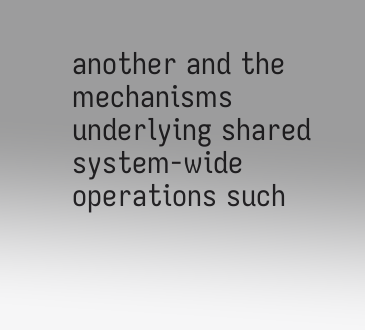another and the mechanisms underlying shared system-wide operations such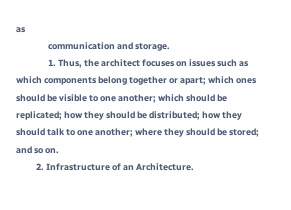as
                communication and storage.
                1. Thus, the architect focuses on issues such as which components belong together or apart; which ones should be visible to one another; which should be replicated; how they should be distributed; how they should talk to one another; where they should be stored; and so on.
          2. Infrastructure of an Architecture.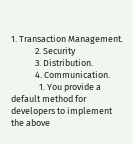1. Transaction Management.
            2. Security
            3. Distribution.
            4. Communication.
              1. You provide a default method for developers to implement the above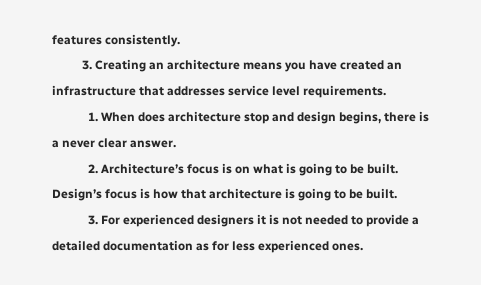features consistently.
          3. Creating an architecture means you have created an infrastructure that addresses service level requirements.
            1. When does architecture stop and design begins, there is a never clear answer.
            2. Architecture’s focus is on what is going to be built. Design’s focus is how that architecture is going to be built.
            3. For experienced designers it is not needed to provide a detailed documentation as for less experienced ones.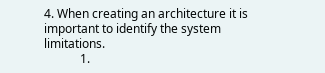4. When creating an architecture it is important to identify the system limitations.
            1.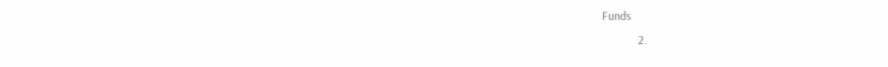Funds
            2.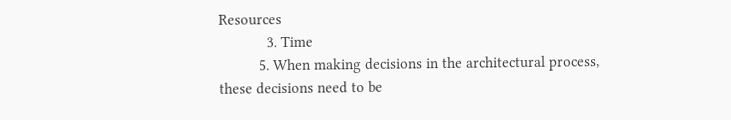Resources
            3. Time
          5. When making decisions in the architectural process, these decisions need to be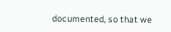documented, so that we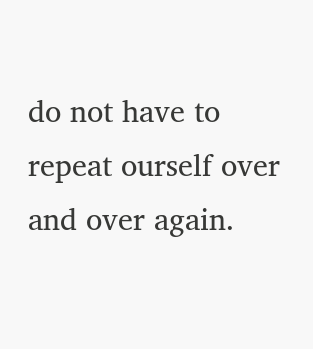do not have to repeat ourself over and over again.